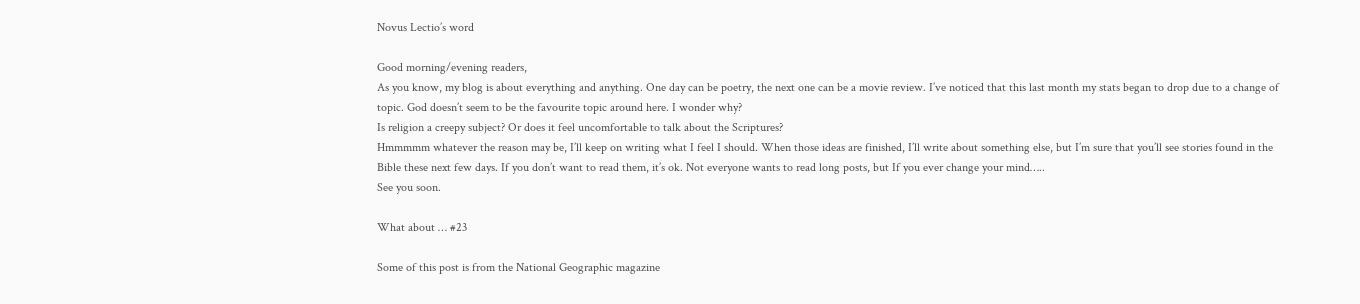Novus Lectio’s word

Good morning/evening readers,
As you know, my blog is about everything and anything. One day can be poetry, the next one can be a movie review. I’ve noticed that this last month my stats began to drop due to a change of topic. God doesn’t seem to be the favourite topic around here. I wonder why?
Is religion a creepy subject? Or does it feel uncomfortable to talk about the Scriptures?
Hmmmmm whatever the reason may be, I’ll keep on writing what I feel I should. When those ideas are finished, I’ll write about something else, but I’m sure that you’ll see stories found in the Bible these next few days. If you don’t want to read them, it’s ok. Not everyone wants to read long posts, but If you ever change your mind…..
See you soon.

What about … #23

Some of this post is from the National Geographic magazine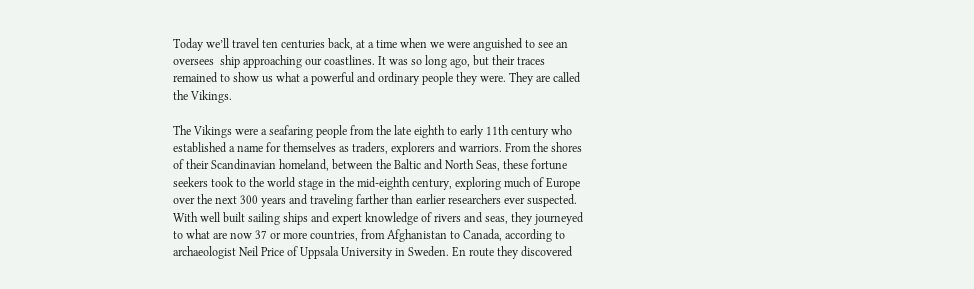Today we’ll travel ten centuries back, at a time when we were anguished to see an oversees  ship approaching our coastlines. It was so long ago, but their traces remained to show us what a powerful and ordinary people they were. They are called the Vikings.

The Vikings were a seafaring people from the late eighth to early 11th century who established a name for themselves as traders, explorers and warriors. From the shores of their Scandinavian homeland, between the Baltic and North Seas, these fortune seekers took to the world stage in the mid-eighth century, exploring much of Europe over the next 300 years and traveling farther than earlier researchers ever suspected. With well built sailing ships and expert knowledge of rivers and seas, they journeyed to what are now 37 or more countries, from Afghanistan to Canada, according to archaeologist Neil Price of Uppsala University in Sweden. En route they discovered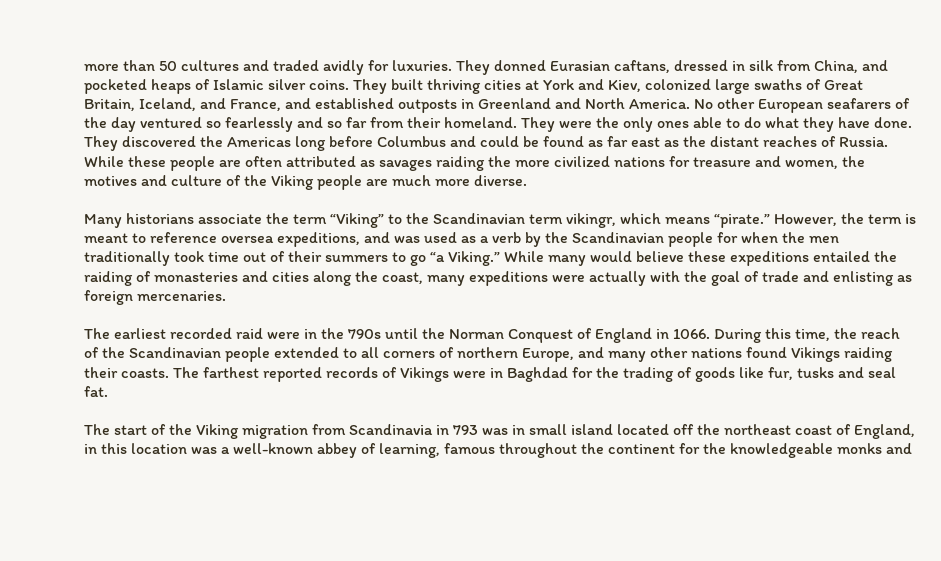more than 50 cultures and traded avidly for luxuries. They donned Eurasian caftans, dressed in silk from China, and pocketed heaps of Islamic silver coins. They built thriving cities at York and Kiev, colonized large swaths of Great Britain, Iceland, and France, and established outposts in Greenland and North America. No other European seafarers of the day ventured so fearlessly and so far from their homeland. They were the only ones able to do what they have done. They discovered the Americas long before Columbus and could be found as far east as the distant reaches of Russia. While these people are often attributed as savages raiding the more civilized nations for treasure and women, the motives and culture of the Viking people are much more diverse.

Many historians associate the term “Viking” to the Scandinavian term vikingr, which means “pirate.” However, the term is meant to reference oversea expeditions, and was used as a verb by the Scandinavian people for when the men traditionally took time out of their summers to go “a Viking.” While many would believe these expeditions entailed the raiding of monasteries and cities along the coast, many expeditions were actually with the goal of trade and enlisting as foreign mercenaries.

The earliest recorded raid were in the 790s until the Norman Conquest of England in 1066. During this time, the reach of the Scandinavian people extended to all corners of northern Europe, and many other nations found Vikings raiding their coasts. The farthest reported records of Vikings were in Baghdad for the trading of goods like fur, tusks and seal fat.

The start of the Viking migration from Scandinavia in 793 was in small island located off the northeast coast of England, in this location was a well-known abbey of learning, famous throughout the continent for the knowledgeable monks and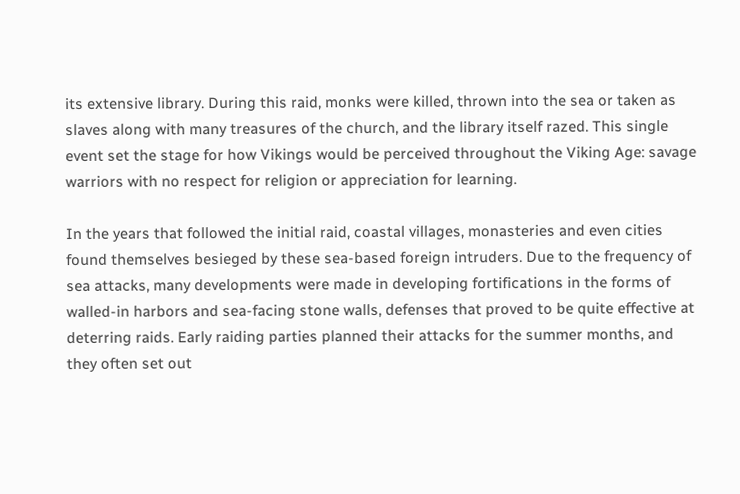its extensive library. During this raid, monks were killed, thrown into the sea or taken as slaves along with many treasures of the church, and the library itself razed. This single event set the stage for how Vikings would be perceived throughout the Viking Age: savage warriors with no respect for religion or appreciation for learning.

In the years that followed the initial raid, coastal villages, monasteries and even cities found themselves besieged by these sea-based foreign intruders. Due to the frequency of sea attacks, many developments were made in developing fortifications in the forms of walled-in harbors and sea-facing stone walls, defenses that proved to be quite effective at deterring raids. Early raiding parties planned their attacks for the summer months, and they often set out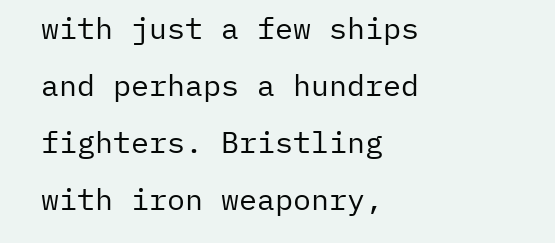with just a few ships and perhaps a hundred fighters. Bristling with iron weaponry,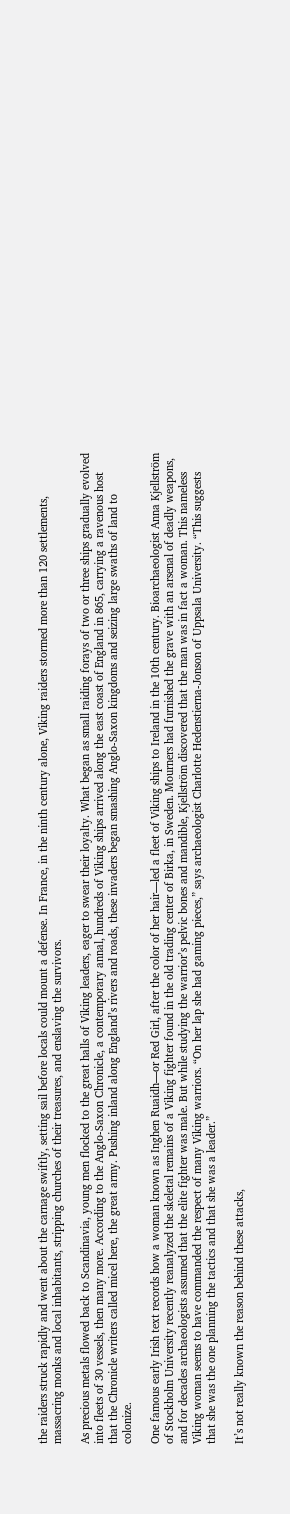the raiders struck rapidly and went about the carnage swiftly, setting sail before locals could mount a defense. In France, in the ninth century alone, Viking raiders stormed more than 120 settlements, massacring monks and local inhabitants, stripping churches of their treasures, and enslaving the survivors.

As precious metals flowed back to Scandinavia, young men flocked to the great halls of Viking leaders, eager to swear their loyalty. What began as small raiding forays of two or three ships gradually evolved into fleets of 30 vessels, then many more. According to the Anglo-Saxon Chronicle, a contemporary annal, hundreds of Viking ships arrived along the east coast of England in 865, carrying a ravenous host that the Chronicle writers called micel here, the great army. Pushing inland along England’s rivers and roads, these invaders began smashing Anglo-Saxon kingdoms and seizing large swaths of land to colonize.

One famous early Irish text records how a woman known as Inghen Ruaidh—or Red Girl, after the color of her hair—led a fleet of Viking ships to Ireland in the 10th century. Bioarchaeologist Anna Kjellström of Stockholm University recently reanalyzed the skeletal remains of a Viking fighter found in the old trading center of Birka, in Sweden. Mourners had furnished the grave with an arsenal of deadly weapons, and for decades archaeologists assumed that the elite fighter was male. But while studying the warrior’s pelvic bones and mandible, Kjellström discovered that the man was in fact a woman. This nameless Viking woman seems to have commanded the respect of many Viking warriors. “On her lap she had gaming pieces,” says archaeologist Charlotte Hedenstierna-Jonson of Uppsala University. “This suggests that she was the one planning the tactics and that she was a leader.”

It’s not really known the reason behind these attacks,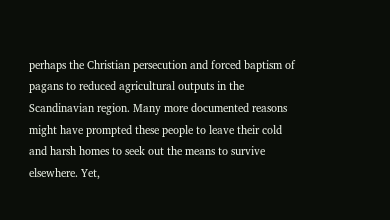perhaps the Christian persecution and forced baptism of pagans to reduced agricultural outputs in the Scandinavian region. Many more documented reasons might have prompted these people to leave their cold and harsh homes to seek out the means to survive elsewhere. Yet,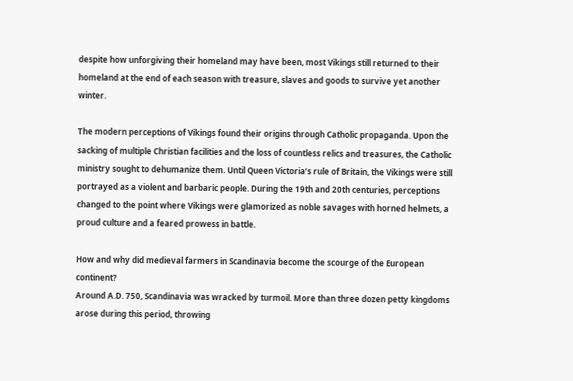despite how unforgiving their homeland may have been, most Vikings still returned to their homeland at the end of each season with treasure, slaves and goods to survive yet another winter.

The modern perceptions of Vikings found their origins through Catholic propaganda. Upon the sacking of multiple Christian facilities and the loss of countless relics and treasures, the Catholic ministry sought to dehumanize them. Until Queen Victoria’s rule of Britain, the Vikings were still portrayed as a violent and barbaric people. During the 19th and 20th centuries, perceptions changed to the point where Vikings were glamorized as noble savages with horned helmets, a proud culture and a feared prowess in battle.

How and why did medieval farmers in Scandinavia become the scourge of the European continent?
Around A.D. 750, Scandinavia was wracked by turmoil. More than three dozen petty kingdoms arose during this period, throwing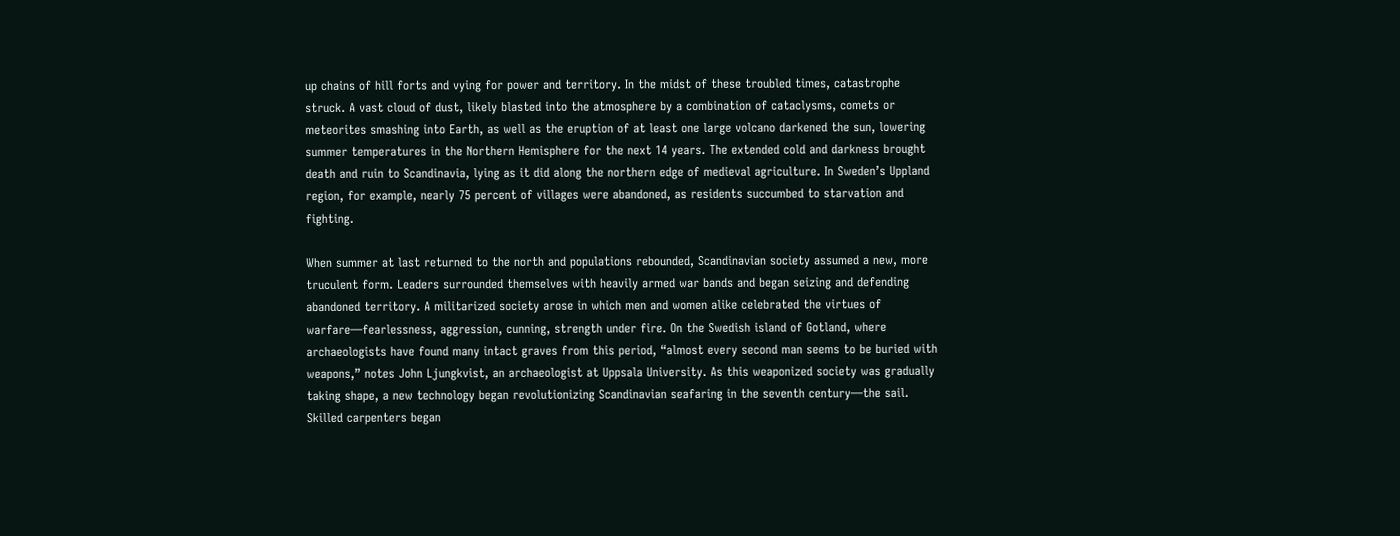up chains of hill forts and vying for power and territory. In the midst of these troubled times, catastrophe struck. A vast cloud of dust, likely blasted into the atmosphere by a combination of cataclysms, comets or meteorites smashing into Earth, as well as the eruption of at least one large volcano darkened the sun, lowering summer temperatures in the Northern Hemisphere for the next 14 years. The extended cold and darkness brought death and ruin to Scandinavia, lying as it did along the northern edge of medieval agriculture. In Sweden’s Uppland region, for example, nearly 75 percent of villages were abandoned, as residents succumbed to starvation and fighting.

When summer at last returned to the north and populations rebounded, Scandinavian society assumed a new, more truculent form. Leaders surrounded themselves with heavily armed war bands and began seizing and defending abandoned territory. A militarized society arose in which men and women alike celebrated the virtues of warfare—fearlessness, aggression, cunning, strength under fire. On the Swedish island of Gotland, where archaeologists have found many intact graves from this period, “almost every second man seems to be buried with weapons,” notes John Ljungkvist, an archaeologist at Uppsala University. As this weaponized society was gradually taking shape, a new technology began revolutionizing Scandinavian seafaring in the seventh century—the sail. Skilled carpenters began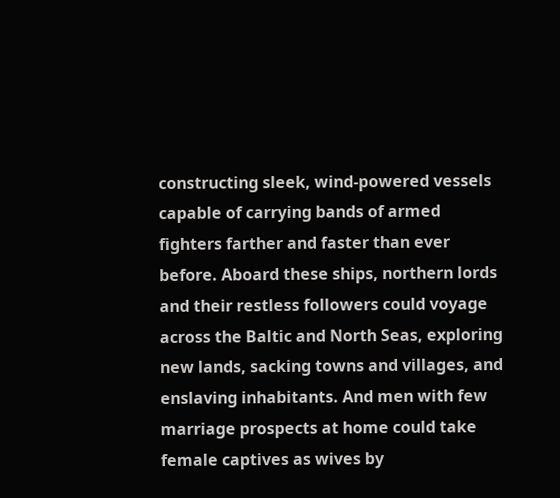constructing sleek, wind-powered vessels capable of carrying bands of armed fighters farther and faster than ever before. Aboard these ships, northern lords and their restless followers could voyage across the Baltic and North Seas, exploring new lands, sacking towns and villages, and enslaving inhabitants. And men with few marriage prospects at home could take female captives as wives by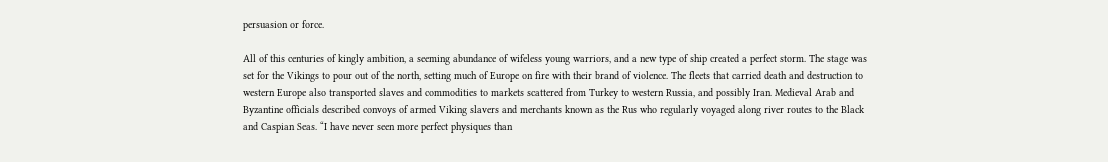persuasion or force.

All of this centuries of kingly ambition, a seeming abundance of wifeless young warriors, and a new type of ship created a perfect storm. The stage was set for the Vikings to pour out of the north, setting much of Europe on fire with their brand of violence. The fleets that carried death and destruction to western Europe also transported slaves and commodities to markets scattered from Turkey to western Russia, and possibly Iran. Medieval Arab and Byzantine officials described convoys of armed Viking slavers and merchants known as the Rus who regularly voyaged along river routes to the Black and Caspian Seas. “I have never seen more perfect physiques than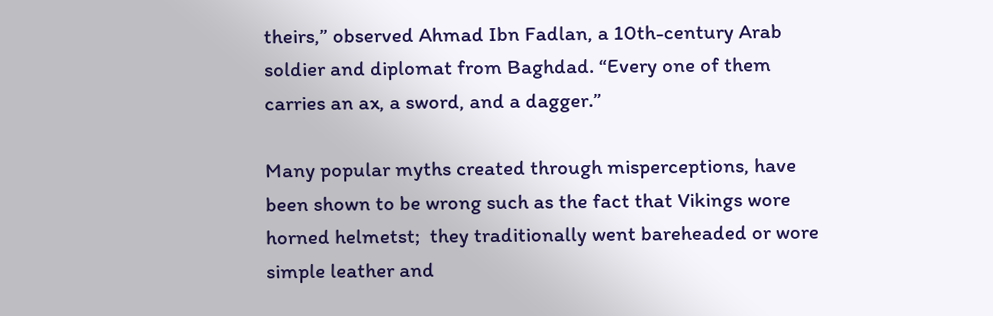theirs,” observed Ahmad Ibn Fadlan, a 10th-century Arab soldier and diplomat from Baghdad. “Every one of them carries an ax, a sword, and a dagger.”

Many popular myths created through misperceptions, have been shown to be wrong such as the fact that Vikings wore horned helmetst;  they traditionally went bareheaded or wore simple leather and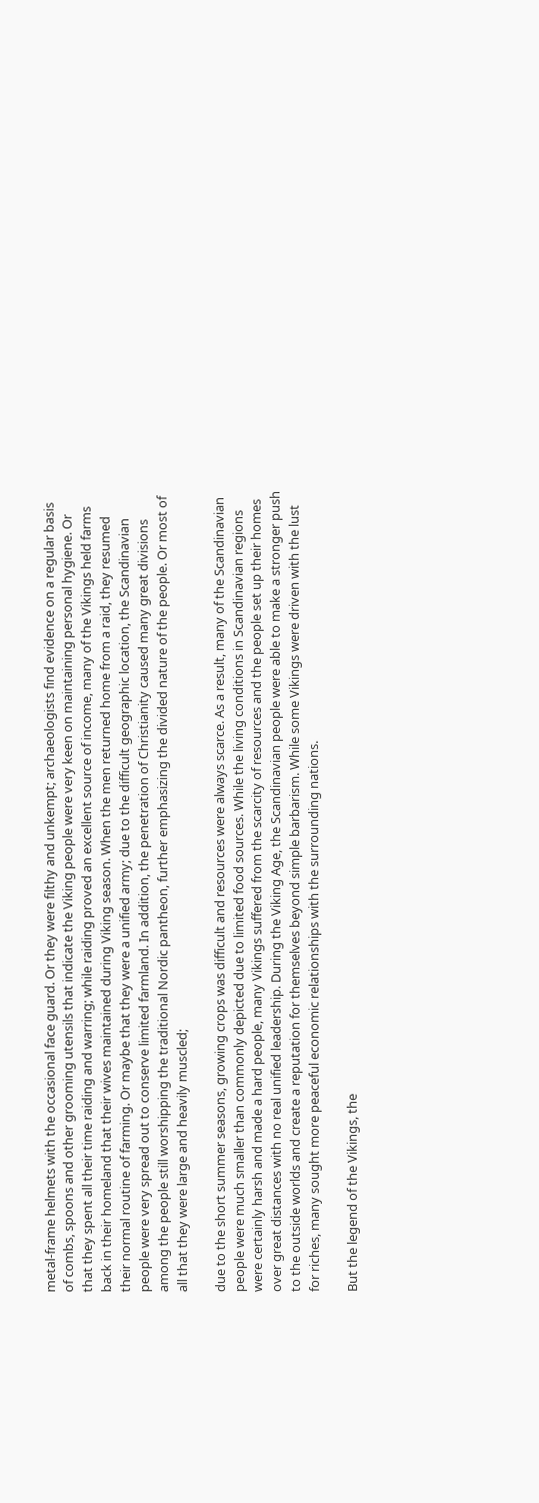metal-frame helmets with the occasional face guard. Or they were filthy and unkempt; archaeologists find evidence on a regular basis of combs, spoons and other grooming utensils that indicate the Viking people were very keen on maintaining personal hygiene. Or that they spent all their time raiding and warring; while raiding proved an excellent source of income, many of the Vikings held farms back in their homeland that their wives maintained during Viking season. When the men returned home from a raid, they resumed their normal routine of farming. Or maybe that they were a unified army; due to the difficult geographic location, the Scandinavian people were very spread out to conserve limited farmland. In addition, the penetration of Christianity caused many great divisions among the people still worshipping the traditional Nordic pantheon, further emphasizing the divided nature of the people. Or most of all that they were large and heavily muscled;

due to the short summer seasons, growing crops was difficult and resources were always scarce. As a result, many of the Scandinavian people were much smaller than commonly depicted due to limited food sources. While the living conditions in Scandinavian regions were certainly harsh and made a hard people, many Vikings suffered from the scarcity of resources and the people set up their homes over great distances with no real unified leadership. During the Viking Age, the Scandinavian people were able to make a stronger push to the outside worlds and create a reputation for themselves beyond simple barbarism. While some Vikings were driven with the lust for riches, many sought more peaceful economic relationships with the surrounding nations.

But the legend of the Vikings, the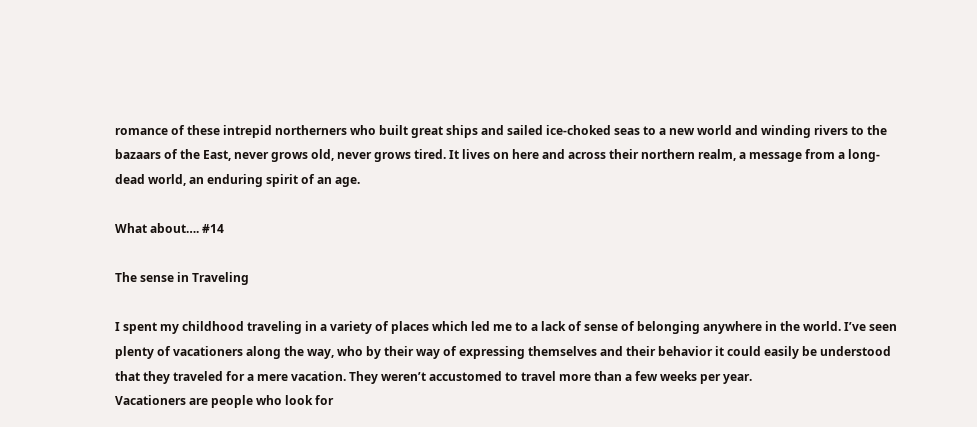romance of these intrepid northerners who built great ships and sailed ice-choked seas to a new world and winding rivers to the bazaars of the East, never grows old, never grows tired. It lives on here and across their northern realm, a message from a long-dead world, an enduring spirit of an age.

What about…. #14

The sense in Traveling

I spent my childhood traveling in a variety of places which led me to a lack of sense of belonging anywhere in the world. I’ve seen plenty of vacationers along the way, who by their way of expressing themselves and their behavior it could easily be understood that they traveled for a mere vacation. They weren’t accustomed to travel more than a few weeks per year.
Vacationers are people who look for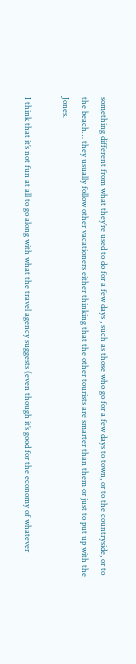something different from what they’re used to do for a few days , such as those who go for a few days to town, or to the countryside, or to the beach… they usually follow other vacationers either thinking that the other tourists are smarter than them or just to put up with the Jones.

I think that it’s not fun at all to go along with what the travel agency suggests (even though it’s good for the economy of whatever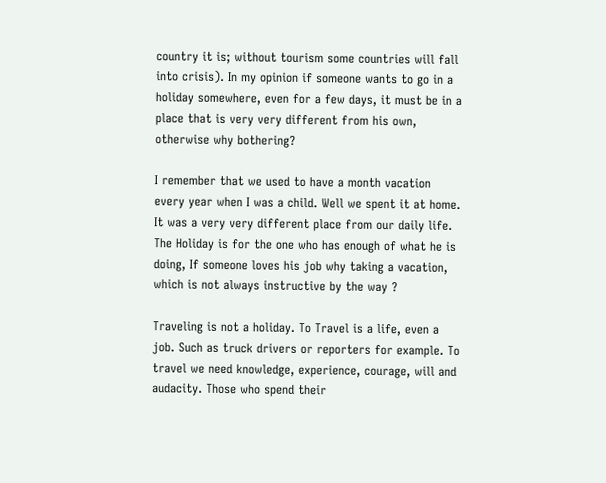country it is; without tourism some countries will fall into crisis). In my opinion if someone wants to go in a holiday somewhere, even for a few days, it must be in a place that is very very different from his own, otherwise why bothering?

I remember that we used to have a month vacation every year when I was a child. Well we spent it at home. It was a very very different place from our daily life. The Holiday is for the one who has enough of what he is doing, If someone loves his job why taking a vacation, which is not always instructive by the way ?

Traveling is not a holiday. To Travel is a life, even a job. Such as truck drivers or reporters for example. To travel we need knowledge, experience, courage, will and audacity. Those who spend their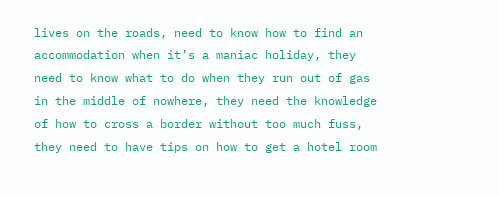lives on the roads, need to know how to find an accommodation when it’s a maniac holiday, they need to know what to do when they run out of gas in the middle of nowhere, they need the knowledge of how to cross a border without too much fuss, they need to have tips on how to get a hotel room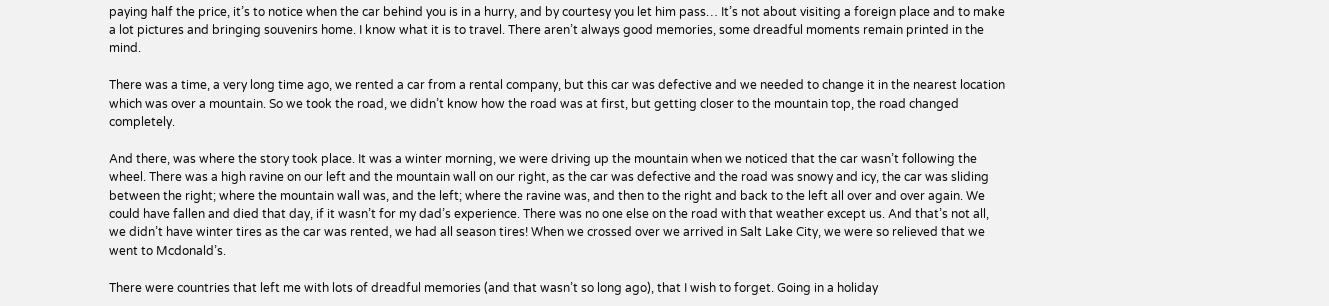paying half the price, it’s to notice when the car behind you is in a hurry, and by courtesy you let him pass… It’s not about visiting a foreign place and to make a lot pictures and bringing souvenirs home. I know what it is to travel. There aren’t always good memories, some dreadful moments remain printed in the mind.

There was a time, a very long time ago, we rented a car from a rental company, but this car was defective and we needed to change it in the nearest location which was over a mountain. So we took the road, we didn’t know how the road was at first, but getting closer to the mountain top, the road changed completely.

And there, was where the story took place. It was a winter morning, we were driving up the mountain when we noticed that the car wasn’t following the wheel. There was a high ravine on our left and the mountain wall on our right, as the car was defective and the road was snowy and icy, the car was sliding between the right; where the mountain wall was, and the left; where the ravine was, and then to the right and back to the left all over and over again. We could have fallen and died that day, if it wasn’t for my dad’s experience. There was no one else on the road with that weather except us. And that’s not all, we didn’t have winter tires as the car was rented, we had all season tires! When we crossed over we arrived in Salt Lake City, we were so relieved that we went to Mcdonald’s.

There were countries that left me with lots of dreadful memories (and that wasn’t so long ago), that I wish to forget. Going in a holiday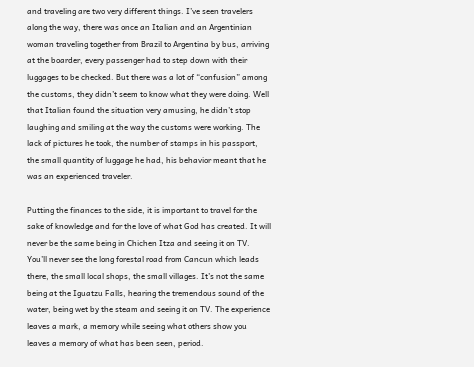and traveling are two very different things. I’ve seen travelers along the way, there was once an Italian and an Argentinian woman traveling together from Brazil to Argentina by bus, arriving at the boarder, every passenger had to step down with their luggages to be checked. But there was a lot of “confusion” among the customs, they didn’t seem to know what they were doing. Well that Italian found the situation very amusing, he didn’t stop laughing and smiling at the way the customs were working. The lack of pictures he took, the number of stamps in his passport, the small quantity of luggage he had, his behavior meant that he was an experienced traveler.

Putting the finances to the side, it is important to travel for the sake of knowledge and for the love of what God has created. It will never be the same being in Chichen Itza and seeing it on TV. You’ll never see the long forestal road from Cancun which leads there, the small local shops, the small villages. It’s not the same being at the Iguatzu Falls, hearing the tremendous sound of the water, being wet by the steam and seeing it on TV. The experience leaves a mark, a memory while seeing what others show you leaves a memory of what has been seen, period.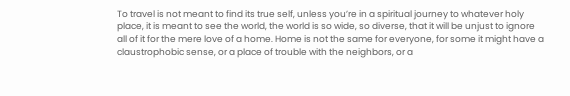To travel is not meant to find its true self, unless you’re in a spiritual journey to whatever holy place, it is meant to see the world, the world is so wide, so diverse, that it will be unjust to ignore all of it for the mere love of a home. Home is not the same for everyone, for some it might have a claustrophobic sense, or a place of trouble with the neighbors, or a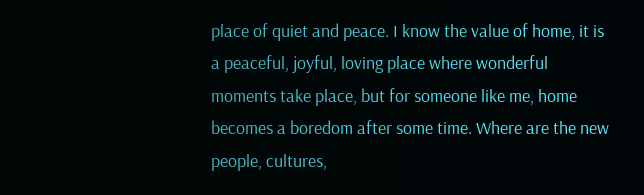place of quiet and peace. I know the value of home, it is a peaceful, joyful, loving place where wonderful moments take place, but for someone like me, home becomes a boredom after some time. Where are the new people, cultures,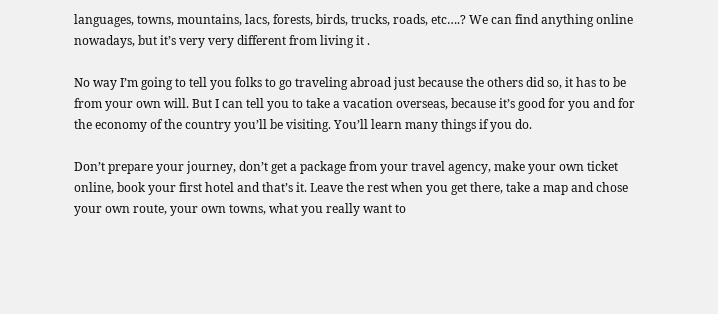languages, towns, mountains, lacs, forests, birds, trucks, roads, etc….? We can find anything online nowadays, but it’s very very different from living it .

No way I’m going to tell you folks to go traveling abroad just because the others did so, it has to be from your own will. But I can tell you to take a vacation overseas, because it’s good for you and for the economy of the country you’ll be visiting. You’ll learn many things if you do.

Don’t prepare your journey, don’t get a package from your travel agency, make your own ticket online, book your first hotel and that’s it. Leave the rest when you get there, take a map and chose your own route, your own towns, what you really want to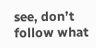see, don’t follow what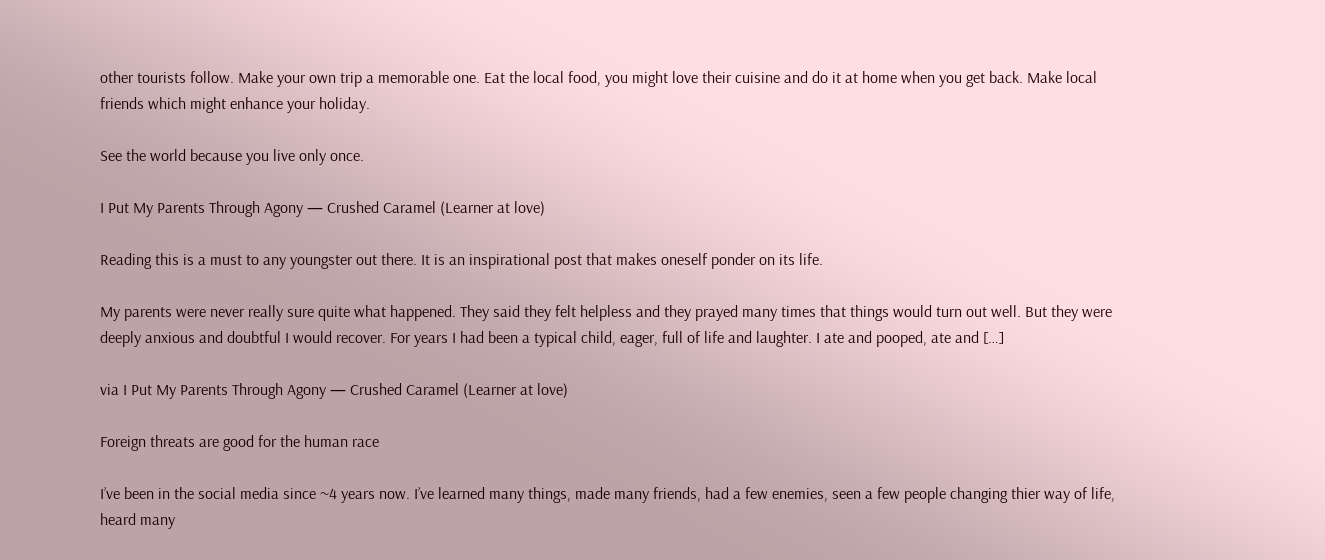other tourists follow. Make your own trip a memorable one. Eat the local food, you might love their cuisine and do it at home when you get back. Make local friends which might enhance your holiday.

See the world because you live only once.

I Put My Parents Through Agony — Crushed Caramel (Learner at love)

Reading this is a must to any youngster out there. It is an inspirational post that makes oneself ponder on its life.

My parents were never really sure quite what happened. They said they felt helpless and they prayed many times that things would turn out well. But they were deeply anxious and doubtful I would recover. For years I had been a typical child, eager, full of life and laughter. I ate and pooped, ate and […]

via I Put My Parents Through Agony — Crushed Caramel (Learner at love)

Foreign threats are good for the human race

I’ve been in the social media since ~4 years now. I’ve learned many things, made many friends, had a few enemies, seen a few people changing thier way of life, heard many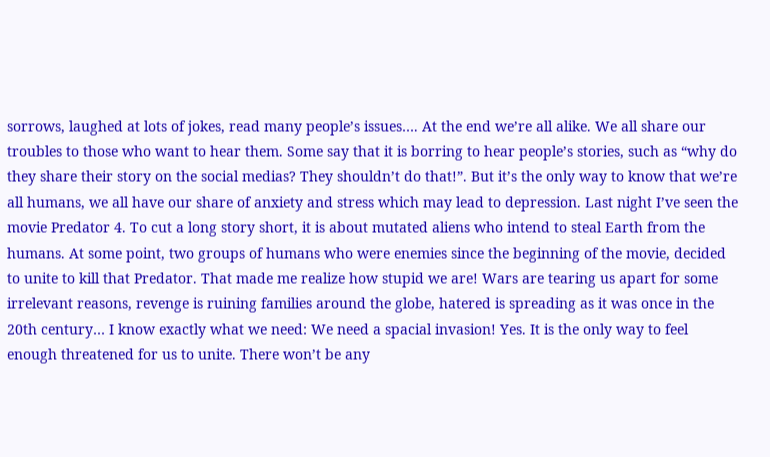sorrows, laughed at lots of jokes, read many people’s issues…. At the end we’re all alike. We all share our troubles to those who want to hear them. Some say that it is borring to hear people’s stories, such as “why do they share their story on the social medias? They shouldn’t do that!”. But it’s the only way to know that we’re all humans, we all have our share of anxiety and stress which may lead to depression. Last night I’ve seen the movie Predator 4. To cut a long story short, it is about mutated aliens who intend to steal Earth from the humans. At some point, two groups of humans who were enemies since the beginning of the movie, decided to unite to kill that Predator. That made me realize how stupid we are! Wars are tearing us apart for some irrelevant reasons, revenge is ruining families around the globe, hatered is spreading as it was once in the 20th century… I know exactly what we need: We need a spacial invasion! Yes. It is the only way to feel enough threatened for us to unite. There won’t be any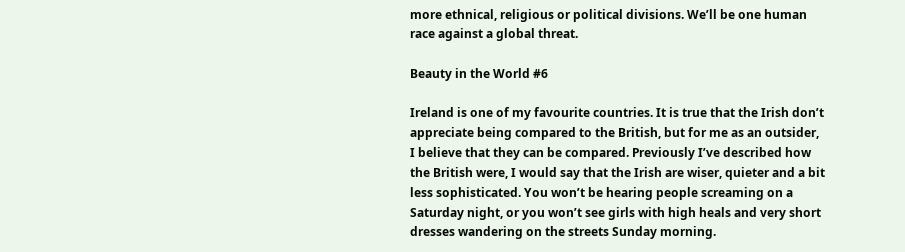more ethnical, religious or political divisions. We’ll be one human race against a global threat.

Beauty in the World #6

Ireland is one of my favourite countries. It is true that the Irish don’t appreciate being compared to the British, but for me as an outsider, I believe that they can be compared. Previously I’ve described how the British were, I would say that the Irish are wiser, quieter and a bit less sophisticated. You won’t be hearing people screaming on a Saturday night, or you won’t see girls with high heals and very short dresses wandering on the streets Sunday morning.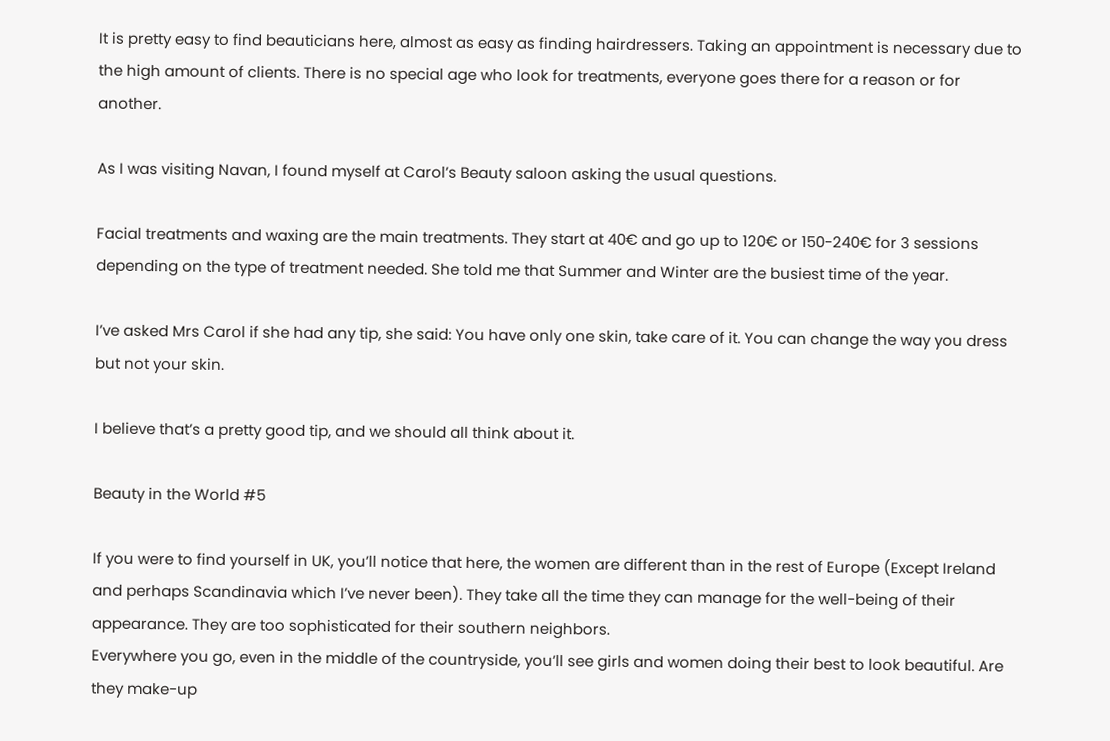It is pretty easy to find beauticians here, almost as easy as finding hairdressers. Taking an appointment is necessary due to the high amount of clients. There is no special age who look for treatments, everyone goes there for a reason or for another.

As I was visiting Navan, I found myself at Carol’s Beauty saloon asking the usual questions.

Facial treatments and waxing are the main treatments. They start at 40€ and go up to 120€ or 150-240€ for 3 sessions depending on the type of treatment needed. She told me that Summer and Winter are the busiest time of the year.

I’ve asked Mrs Carol if she had any tip, she said: You have only one skin, take care of it. You can change the way you dress but not your skin.

I believe that’s a pretty good tip, and we should all think about it.

Beauty in the World #5

If you were to find yourself in UK, you’ll notice that here, the women are different than in the rest of Europe (Except Ireland and perhaps Scandinavia which I’ve never been). They take all the time they can manage for the well-being of their appearance. They are too sophisticated for their southern neighbors.
Everywhere you go, even in the middle of the countryside, you’ll see girls and women doing their best to look beautiful. Are they make-up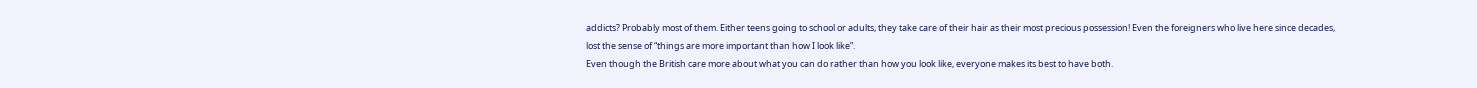addicts? Probably most of them. Either teens going to school or adults, they take care of their hair as their most precious possession! Even the foreigners who live here since decades, lost the sense of “things are more important than how I look like”.
Even though the British care more about what you can do rather than how you look like, everyone makes its best to have both.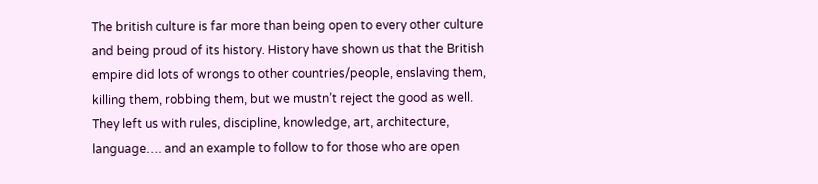The british culture is far more than being open to every other culture and being proud of its history. History have shown us that the British empire did lots of wrongs to other countries/people, enslaving them, killing them, robbing them, but we mustn’t reject the good as well. They left us with rules, discipline, knowledge, art, architecture, language…. and an example to follow to for those who are open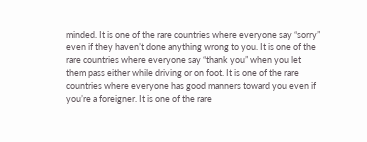minded. It is one of the rare countries where everyone say “sorry” even if they haven’t done anything wrong to you. It is one of the rare countries where everyone say “thank you” when you let them pass either while driving or on foot. It is one of the rare countries where everyone has good manners toward you even if you’re a foreigner. It is one of the rare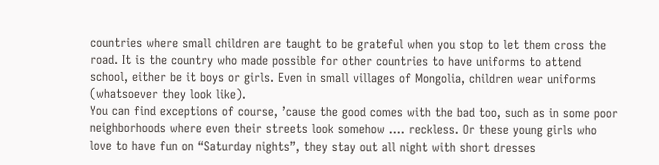countries where small children are taught to be grateful when you stop to let them cross the road. It is the country who made possible for other countries to have uniforms to attend school, either be it boys or girls. Even in small villages of Mongolia, children wear uniforms (whatsoever they look like).
You can find exceptions of course, ’cause the good comes with the bad too, such as in some poor neighborhoods where even their streets look somehow …. reckless. Or these young girls who love to have fun on “Saturday nights”, they stay out all night with short dresses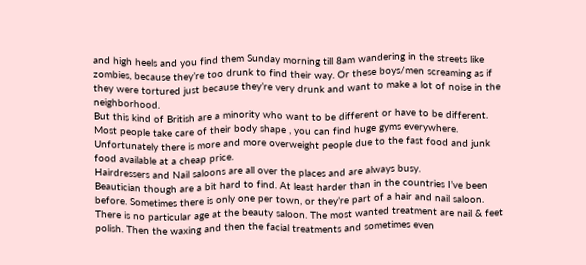and high heels and you find them Sunday morning till 8am wandering in the streets like zombies, because they’re too drunk to find their way. Or these boys/men screaming as if they were tortured just because they’re very drunk and want to make a lot of noise in the neighborhood.
But this kind of British are a minority who want to be different or have to be different.
Most people take care of their body shape , you can find huge gyms everywhere. Unfortunately there is more and more overweight people due to the fast food and junk food available at a cheap price.
Hairdressers and Nail saloons are all over the places and are always busy.
Beautician though are a bit hard to find. At least harder than in the countries I’ve been before. Sometimes there is only one per town, or they’re part of a hair and nail saloon.
There is no particular age at the beauty saloon. The most wanted treatment are nail & feet polish. Then the waxing and then the facial treatments and sometimes even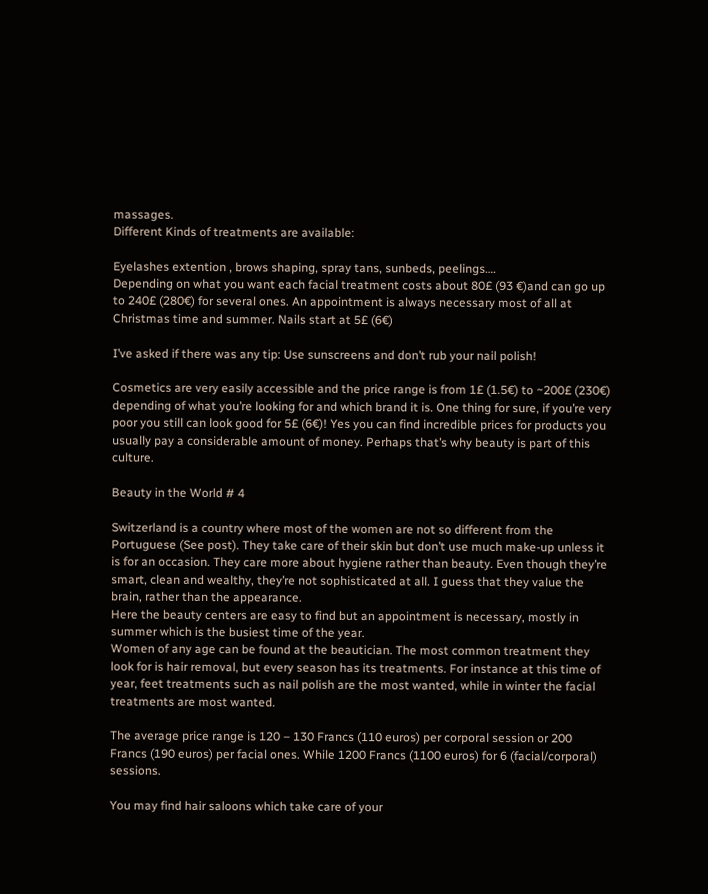massages.
Different Kinds of treatments are available:

Eyelashes extention , brows shaping, spray tans, sunbeds, peelings….
Depending on what you want each facial treatment costs about 80£ (93 €)and can go up to 240£ (280€) for several ones. An appointment is always necessary most of all at Christmas time and summer. Nails start at 5£ (6€)

I’ve asked if there was any tip: Use sunscreens and don’t rub your nail polish!

Cosmetics are very easily accessible and the price range is from 1£ (1.5€) to ~200£ (230€) depending of what you’re looking for and which brand it is. One thing for sure, if you’re very poor you still can look good for 5£ (6€)! Yes you can find incredible prices for products you usually pay a considerable amount of money. Perhaps that’s why beauty is part of this culture.

Beauty in the World # 4

Switzerland is a country where most of the women are not so different from the Portuguese (See post). They take care of their skin but don’t use much make-up unless it is for an occasion. They care more about hygiene rather than beauty. Even though they’re smart, clean and wealthy, they’re not sophisticated at all. I guess that they value the brain, rather than the appearance.
Here the beauty centers are easy to find but an appointment is necessary, mostly in summer which is the busiest time of the year.
Women of any age can be found at the beautician. The most common treatment they look for is hair removal, but every season has its treatments. For instance at this time of year, feet treatments such as nail polish are the most wanted, while in winter the facial treatments are most wanted.

The average price range is 120 – 130 Francs (110 euros) per corporal session or 200 Francs (190 euros) per facial ones. While 1200 Francs (1100 euros) for 6 (facial/corporal) sessions.

You may find hair saloons which take care of your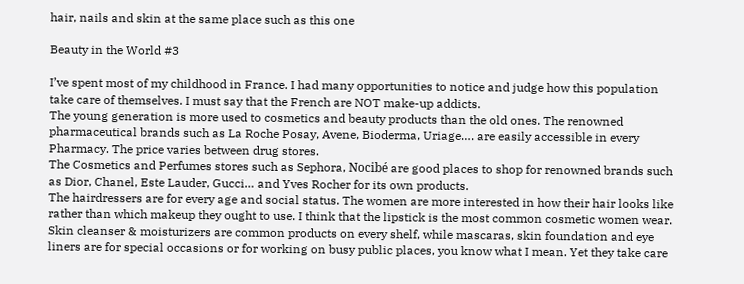hair, nails and skin at the same place such as this one

Beauty in the World #3

I’ve spent most of my childhood in France. I had many opportunities to notice and judge how this population take care of themselves. I must say that the French are NOT make-up addicts.
The young generation is more used to cosmetics and beauty products than the old ones. The renowned pharmaceutical brands such as La Roche Posay, Avene, Bioderma, Uriage…. are easily accessible in every Pharmacy. The price varies between drug stores.
The Cosmetics and Perfumes stores such as Sephora, Nocibé are good places to shop for renowned brands such as Dior, Chanel, Este Lauder, Gucci… and Yves Rocher for its own products.
The hairdressers are for every age and social status. The women are more interested in how their hair looks like rather than which makeup they ought to use. I think that the lipstick is the most common cosmetic women wear.
Skin cleanser & moisturizers are common products on every shelf, while mascaras, skin foundation and eye liners are for special occasions or for working on busy public places, you know what I mean. Yet they take care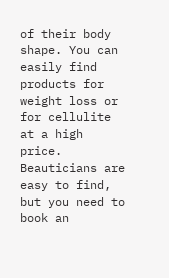of their body shape. You can easily find products for weight loss or for cellulite at a high price.
Beauticians are easy to find, but you need to book an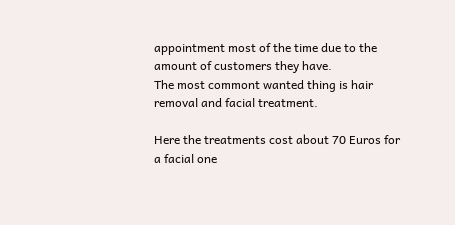appointment most of the time due to the amount of customers they have.
The most commont wanted thing is hair removal and facial treatment.

Here the treatments cost about 70 Euros for a facial one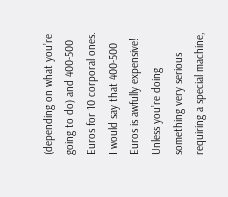(depending on what you’re going to do) and 400-500 Euros for 10 corporal ones.
I would say that 400-500 Euros is awfully expensive! Unless you’re doing something very serious requiring a special machine,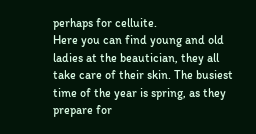perhaps for celluite.
Here you can find young and old ladies at the beautician, they all take care of their skin. The busiest time of the year is spring, as they prepare for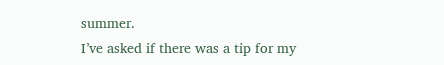summer.
I’ve asked if there was a tip for my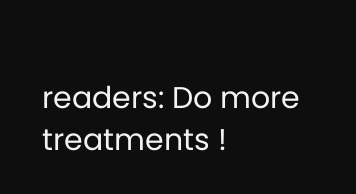readers: Do more treatments !